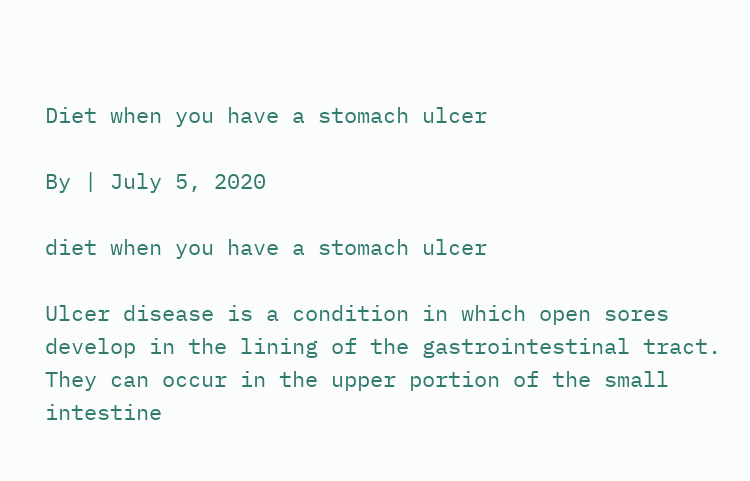Diet when you have a stomach ulcer

By | July 5, 2020

diet when you have a stomach ulcer

Ulcer disease is a condition in which open sores develop in the lining of the gastrointestinal tract. They can occur in the upper portion of the small intestine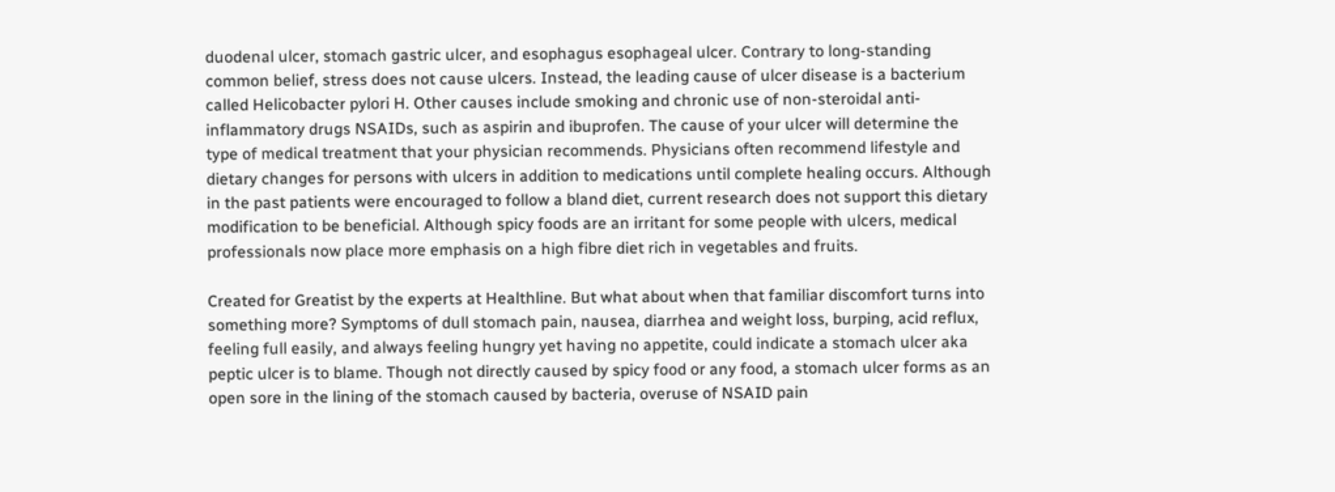duodenal ulcer, stomach gastric ulcer, and esophagus esophageal ulcer. Contrary to long-standing common belief, stress does not cause ulcers. Instead, the leading cause of ulcer disease is a bacterium called Helicobacter pylori H. Other causes include smoking and chronic use of non-steroidal anti-inflammatory drugs NSAIDs, such as aspirin and ibuprofen. The cause of your ulcer will determine the type of medical treatment that your physician recommends. Physicians often recommend lifestyle and dietary changes for persons with ulcers in addition to medications until complete healing occurs. Although in the past patients were encouraged to follow a bland diet, current research does not support this dietary modification to be beneficial. Although spicy foods are an irritant for some people with ulcers, medical professionals now place more emphasis on a high fibre diet rich in vegetables and fruits.

Created for Greatist by the experts at Healthline. But what about when that familiar discomfort turns into something more? Symptoms of dull stomach pain, nausea, diarrhea and weight loss, burping, acid reflux, feeling full easily, and always feeling hungry yet having no appetite, could indicate a stomach ulcer aka peptic ulcer is to blame. Though not directly caused by spicy food or any food, a stomach ulcer forms as an open sore in the lining of the stomach caused by bacteria, overuse of NSAID pain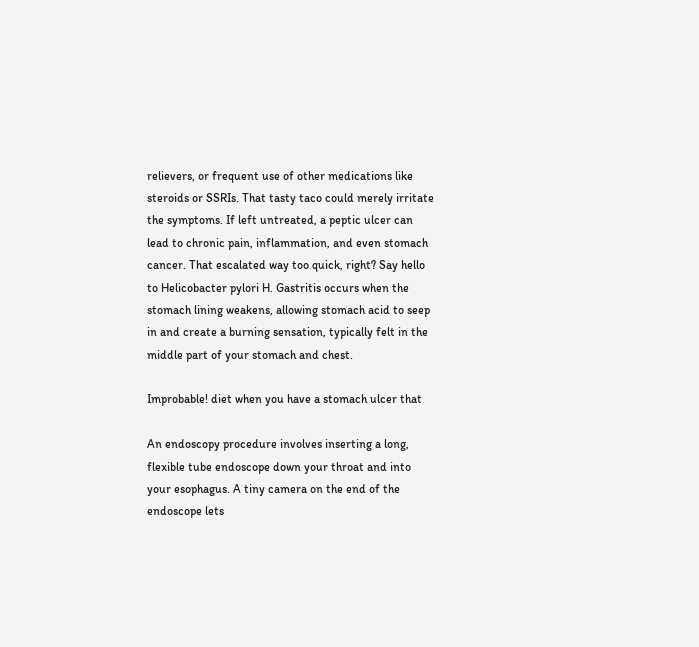relievers, or frequent use of other medications like steroids or SSRIs. That tasty taco could merely irritate the symptoms. If left untreated, a peptic ulcer can lead to chronic pain, inflammation, and even stomach cancer. That escalated way too quick, right? Say hello to Helicobacter pylori H. Gastritis occurs when the stomach lining weakens, allowing stomach acid to seep in and create a burning sensation, typically felt in the middle part of your stomach and chest.

Improbable! diet when you have a stomach ulcer that

An endoscopy procedure involves inserting a long, flexible tube endoscope down your throat and into your esophagus. A tiny camera on the end of the endoscope lets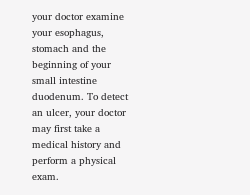your doctor examine your esophagus, stomach and the beginning of your small intestine duodenum. To detect an ulcer, your doctor may first take a medical history and perform a physical exam.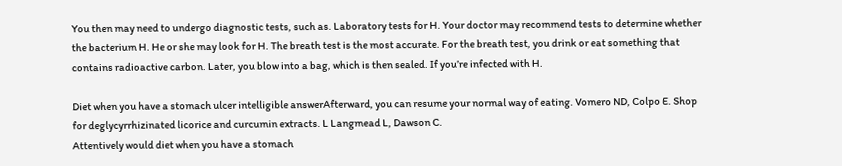You then may need to undergo diagnostic tests, such as. Laboratory tests for H. Your doctor may recommend tests to determine whether the bacterium H. He or she may look for H. The breath test is the most accurate. For the breath test, you drink or eat something that contains radioactive carbon. Later, you blow into a bag, which is then sealed. If you’re infected with H.

Diet when you have a stomach ulcer intelligible answerAfterward, you can resume your normal way of eating. Vomero ND, Colpo E. Shop for deglycyrrhizinated licorice and curcumin extracts. L Langmead L, Dawson C.
Attentively would diet when you have a stomach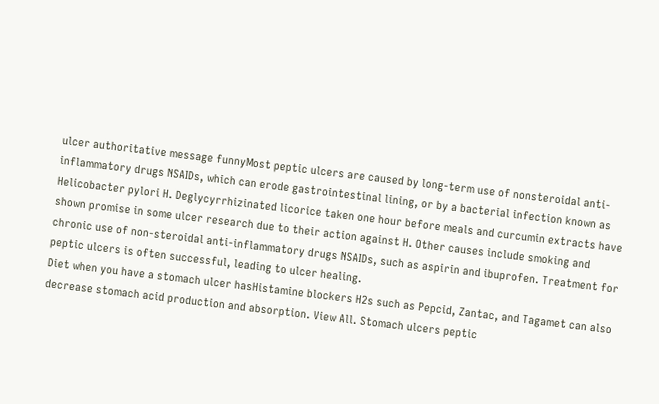ulcer authoritative message funnyMost peptic ulcers are caused by long-term use of nonsteroidal anti-inflammatory drugs NSAIDs, which can erode gastrointestinal lining, or by a bacterial infection known as Helicobacter pylori H. Deglycyrrhizinated licorice taken one hour before meals and curcumin extracts have shown promise in some ulcer research due to their action against H. Other causes include smoking and chronic use of non-steroidal anti-inflammatory drugs NSAIDs, such as aspirin and ibuprofen. Treatment for peptic ulcers is often successful, leading to ulcer healing.
Diet when you have a stomach ulcer hasHistamine blockers H2s such as Pepcid, Zantac, and Tagamet can also decrease stomach acid production and absorption. View All. Stomach ulcers peptic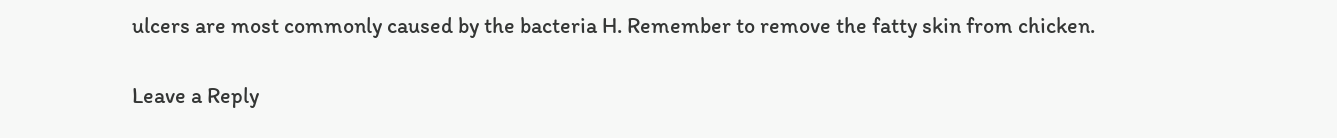ulcers are most commonly caused by the bacteria H. Remember to remove the fatty skin from chicken.

Leave a Reply